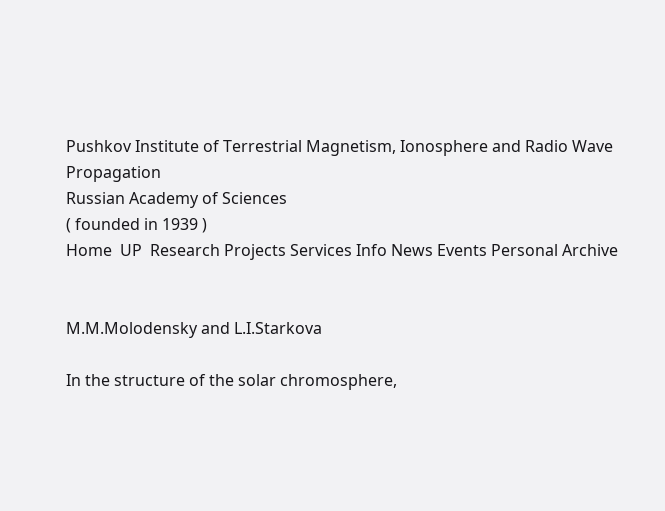Pushkov Institute of Terrestrial Magnetism, Ionosphere and Radio Wave Propagation
Russian Academy of Sciences
( founded in 1939 )
Home  UP  Research Projects Services Info News Events Personal Archive


M.M.Molodensky and L.I.Starkova

In the structure of the solar chromosphere,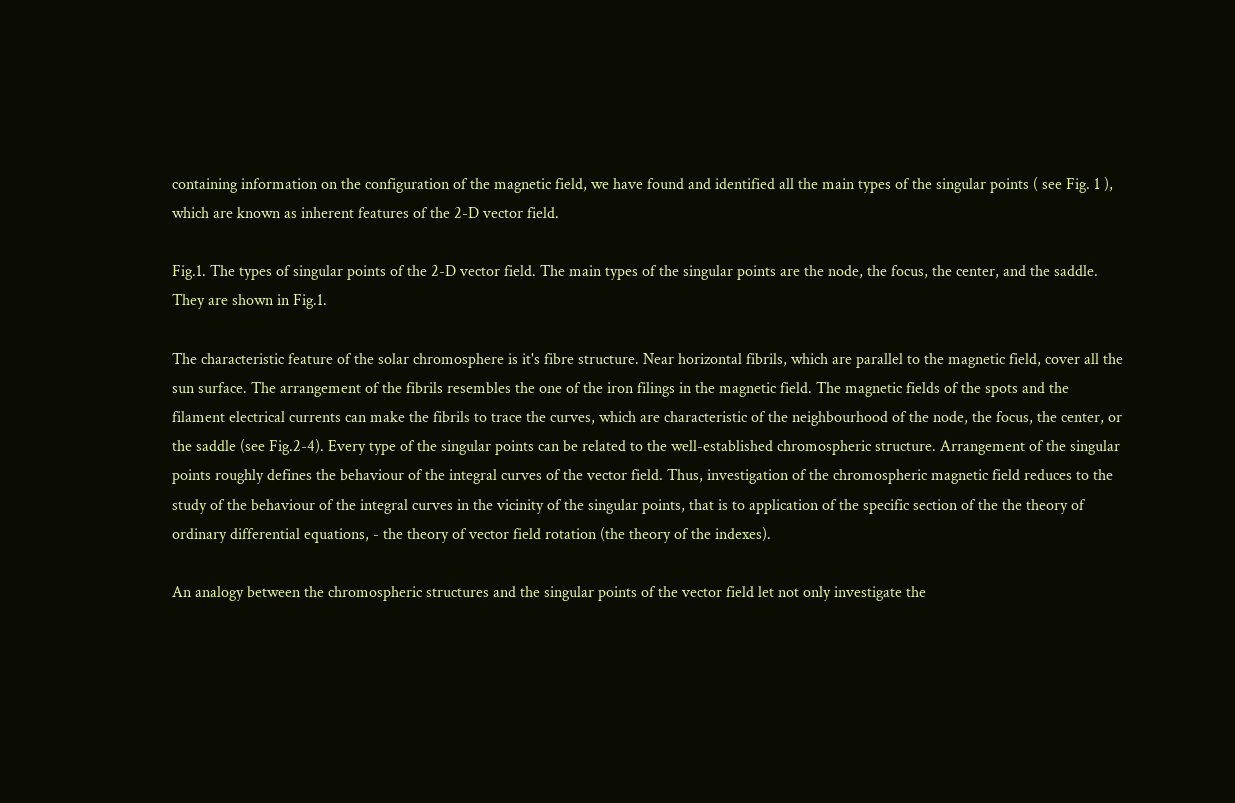containing information on the configuration of the magnetic field, we have found and identified all the main types of the singular points ( see Fig. 1 ), which are known as inherent features of the 2-D vector field.

Fig.1. The types of singular points of the 2-D vector field. The main types of the singular points are the node, the focus, the center, and the saddle. They are shown in Fig.1.

The characteristic feature of the solar chromosphere is it's fibre structure. Near horizontal fibrils, which are parallel to the magnetic field, cover all the sun surface. The arrangement of the fibrils resembles the one of the iron filings in the magnetic field. The magnetic fields of the spots and the filament electrical currents can make the fibrils to trace the curves, which are characteristic of the neighbourhood of the node, the focus, the center, or the saddle (see Fig.2-4). Every type of the singular points can be related to the well-established chromospheric structure. Arrangement of the singular points roughly defines the behaviour of the integral curves of the vector field. Thus, investigation of the chromospheric magnetic field reduces to the study of the behaviour of the integral curves in the vicinity of the singular points, that is to application of the specific section of the the theory of ordinary differential equations, - the theory of vector field rotation (the theory of the indexes).

An analogy between the chromospheric structures and the singular points of the vector field let not only investigate the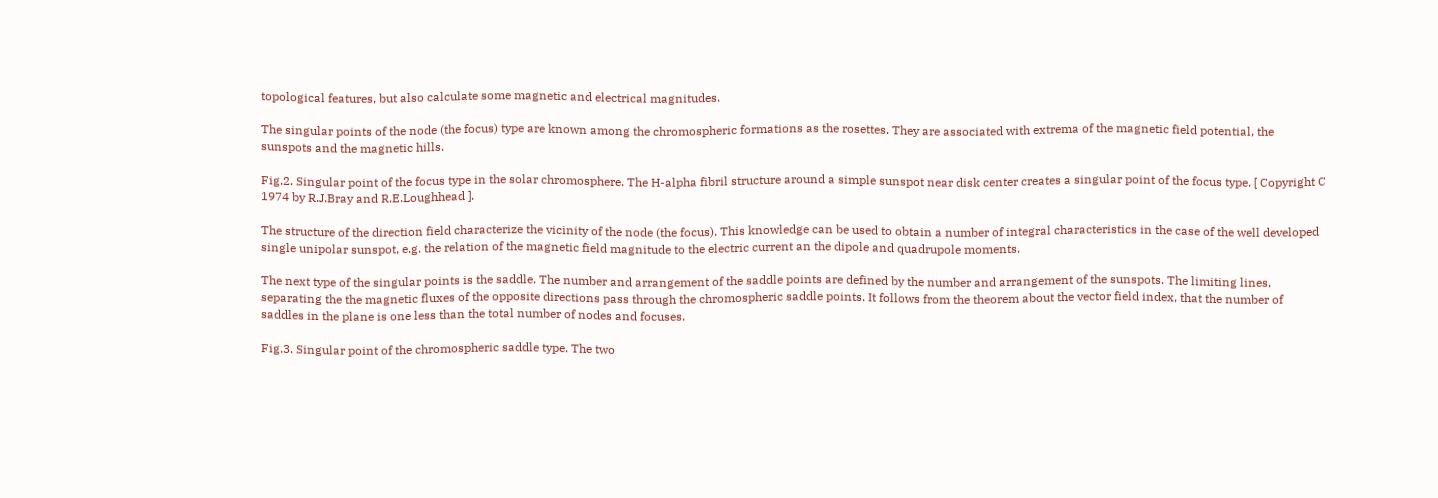topological features, but also calculate some magnetic and electrical magnitudes.

The singular points of the node (the focus) type are known among the chromospheric formations as the rosettes. They are associated with extrema of the magnetic field potential, the sunspots and the magnetic hills.

Fig.2. Singular point of the focus type in the solar chromosphere. The H-alpha fibril structure around a simple sunspot near disk center creates a singular point of the focus type. [ Copyright C 1974 by R.J.Bray and R.E.Loughhead ].

The structure of the direction field characterize the vicinity of the node (the focus). This knowledge can be used to obtain a number of integral characteristics in the case of the well developed single unipolar sunspot, e.g. the relation of the magnetic field magnitude to the electric current an the dipole and quadrupole moments.

The next type of the singular points is the saddle. The number and arrangement of the saddle points are defined by the number and arrangement of the sunspots. The limiting lines, separating the the magnetic fluxes of the opposite directions pass through the chromospheric saddle points. It follows from the theorem about the vector field index, that the number of saddles in the plane is one less than the total number of nodes and focuses.

Fig.3. Singular point of the chromospheric saddle type. The two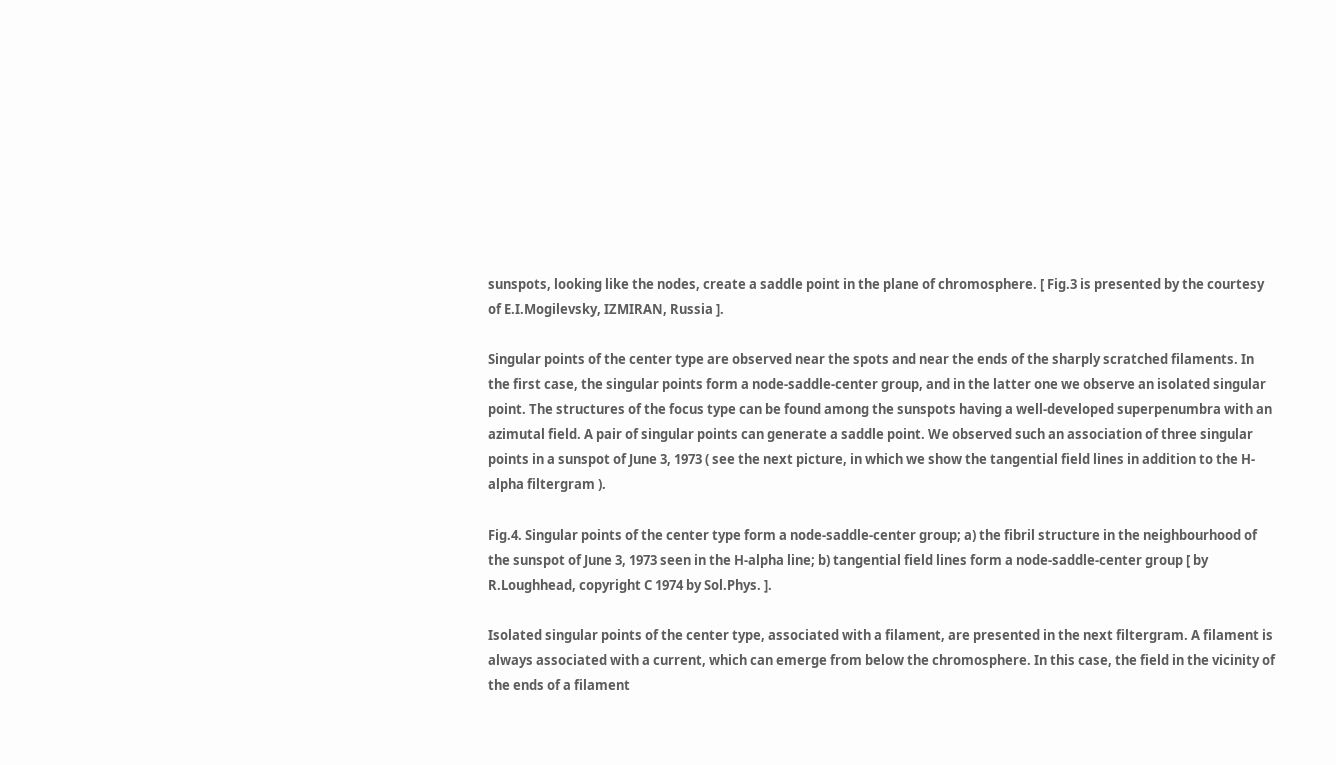sunspots, looking like the nodes, create a saddle point in the plane of chromosphere. [ Fig.3 is presented by the courtesy of E.I.Mogilevsky, IZMIRAN, Russia ].

Singular points of the center type are observed near the spots and near the ends of the sharply scratched filaments. In the first case, the singular points form a node-saddle-center group, and in the latter one we observe an isolated singular point. The structures of the focus type can be found among the sunspots having a well-developed superpenumbra with an azimutal field. A pair of singular points can generate a saddle point. We observed such an association of three singular points in a sunspot of June 3, 1973 ( see the next picture, in which we show the tangential field lines in addition to the H-alpha filtergram ).

Fig.4. Singular points of the center type form a node-saddle-center group; a) the fibril structure in the neighbourhood of the sunspot of June 3, 1973 seen in the H-alpha line; b) tangential field lines form a node-saddle-center group [ by R.Loughhead, copyright C 1974 by Sol.Phys. ].

Isolated singular points of the center type, associated with a filament, are presented in the next filtergram. A filament is always associated with a current, which can emerge from below the chromosphere. In this case, the field in the vicinity of the ends of a filament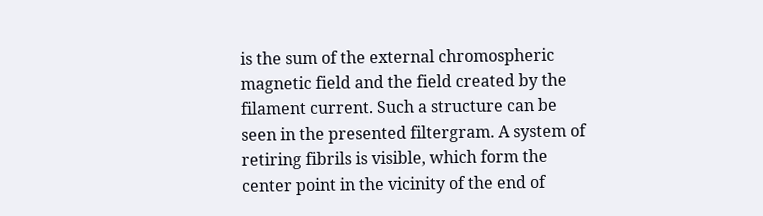is the sum of the external chromospheric magnetic field and the field created by the filament current. Such a structure can be seen in the presented filtergram. A system of retiring fibrils is visible, which form the center point in the vicinity of the end of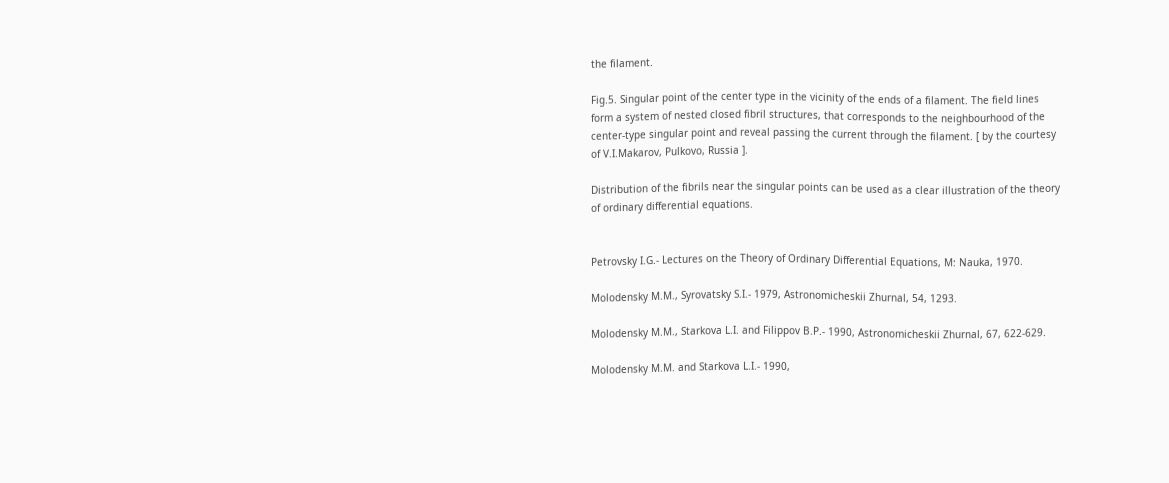the filament.

Fig.5. Singular point of the center type in the vicinity of the ends of a filament. The field lines form a system of nested closed fibril structures, that corresponds to the neighbourhood of the center-type singular point and reveal passing the current through the filament. [ by the courtesy of V.I.Makarov, Pulkovo, Russia ].

Distribution of the fibrils near the singular points can be used as a clear illustration of the theory of ordinary differential equations.


Petrovsky I.G.- Lectures on the Theory of Ordinary Differential Equations, M: Nauka, 1970.

Molodensky M.M., Syrovatsky S.I.- 1979, Astronomicheskii Zhurnal, 54, 1293.

Molodensky M.M., Starkova L.I. and Filippov B.P.- 1990, Astronomicheskii Zhurnal, 67, 622-629.

Molodensky M.M. and Starkova L.I.- 1990,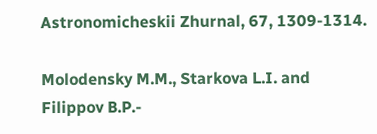Astronomicheskii Zhurnal, 67, 1309-1314.

Molodensky M.M., Starkova L.I. and Filippov B.P.-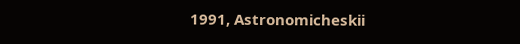1991, Astronomicheskii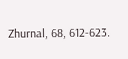Zhurnal, 68, 612-623.